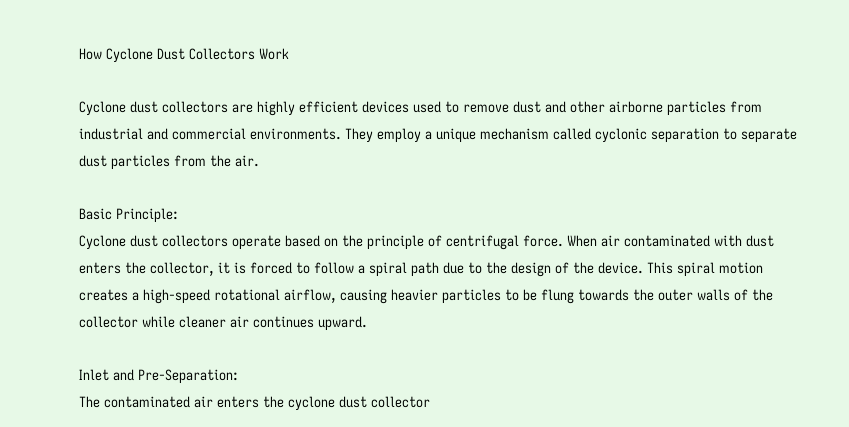How Cyclone Dust Collectors Work

Cyclone dust collectors are highly efficient devices used to remove dust and other airborne particles from industrial and commercial environments. They employ a unique mechanism called cyclonic separation to separate dust particles from the air.

Basic Principle:
Cyclone dust collectors operate based on the principle of centrifugal force. When air contaminated with dust enters the collector, it is forced to follow a spiral path due to the design of the device. This spiral motion creates a high-speed rotational airflow, causing heavier particles to be flung towards the outer walls of the collector while cleaner air continues upward.

Inlet and Pre-Separation:
The contaminated air enters the cyclone dust collector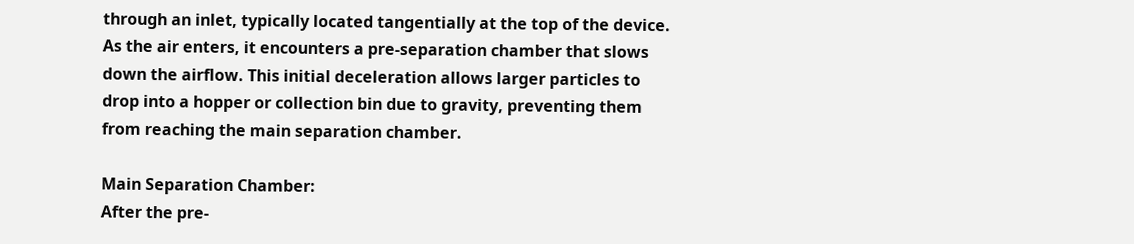through an inlet, typically located tangentially at the top of the device. As the air enters, it encounters a pre-separation chamber that slows down the airflow. This initial deceleration allows larger particles to drop into a hopper or collection bin due to gravity, preventing them from reaching the main separation chamber.

Main Separation Chamber:
After the pre-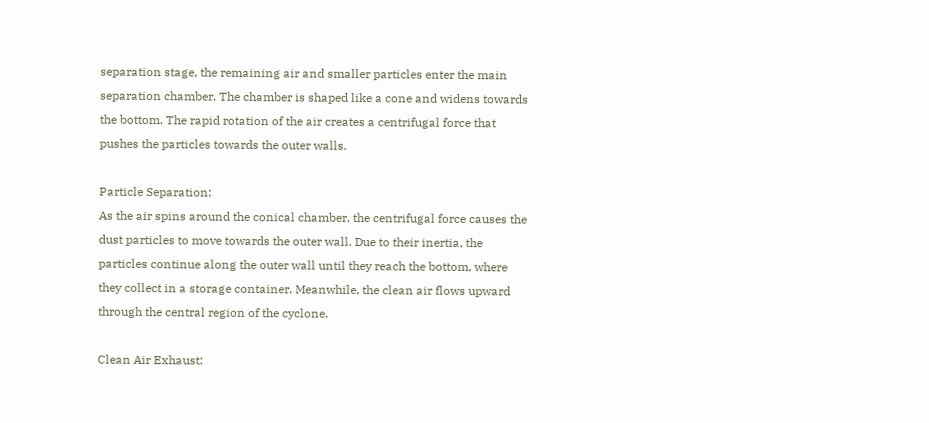separation stage, the remaining air and smaller particles enter the main separation chamber. The chamber is shaped like a cone and widens towards the bottom. The rapid rotation of the air creates a centrifugal force that pushes the particles towards the outer walls.

Particle Separation:
As the air spins around the conical chamber, the centrifugal force causes the dust particles to move towards the outer wall. Due to their inertia, the particles continue along the outer wall until they reach the bottom, where they collect in a storage container. Meanwhile, the clean air flows upward through the central region of the cyclone.

Clean Air Exhaust: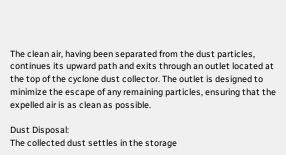The clean air, having been separated from the dust particles, continues its upward path and exits through an outlet located at the top of the cyclone dust collector. The outlet is designed to minimize the escape of any remaining particles, ensuring that the expelled air is as clean as possible.

Dust Disposal:
The collected dust settles in the storage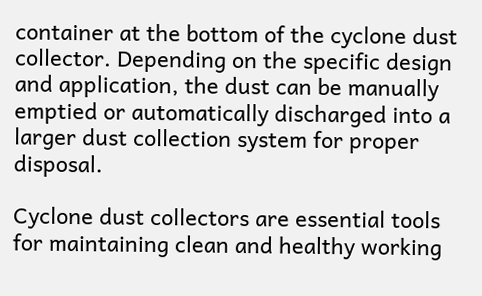container at the bottom of the cyclone dust collector. Depending on the specific design and application, the dust can be manually emptied or automatically discharged into a larger dust collection system for proper disposal.

Cyclone dust collectors are essential tools for maintaining clean and healthy working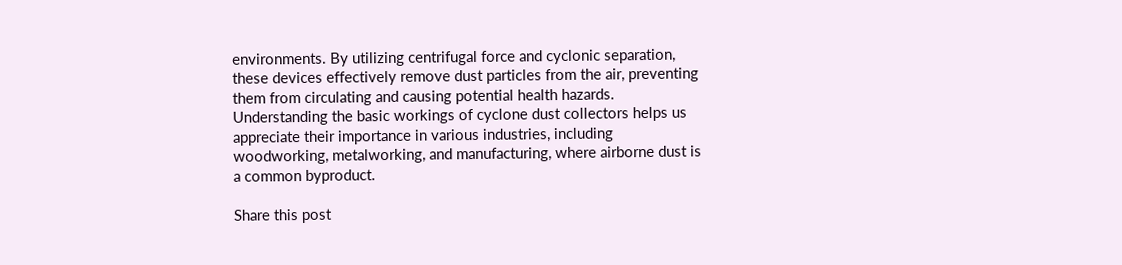environments. By utilizing centrifugal force and cyclonic separation, these devices effectively remove dust particles from the air, preventing them from circulating and causing potential health hazards. Understanding the basic workings of cyclone dust collectors helps us appreciate their importance in various industries, including woodworking, metalworking, and manufacturing, where airborne dust is a common byproduct.

Share this post